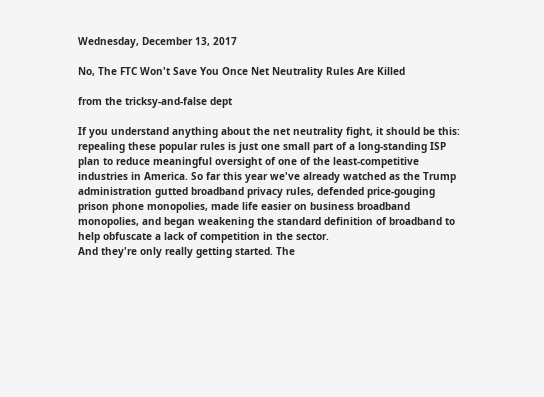Wednesday, December 13, 2017

No, The FTC Won't Save You Once Net Neutrality Rules Are Killed

from the tricksy-and-false dept

If you understand anything about the net neutrality fight, it should be this: repealing these popular rules is just one small part of a long-standing ISP plan to reduce meaningful oversight of one of the least-competitive industries in America. So far this year we've already watched as the Trump administration gutted broadband privacy rules, defended price-gouging prison phone monopolies, made life easier on business broadband monopolies, and began weakening the standard definition of broadband to help obfuscate a lack of competition in the sector.
And they're only really getting started. The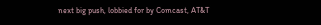next big push, lobbied for by Comcast, AT&T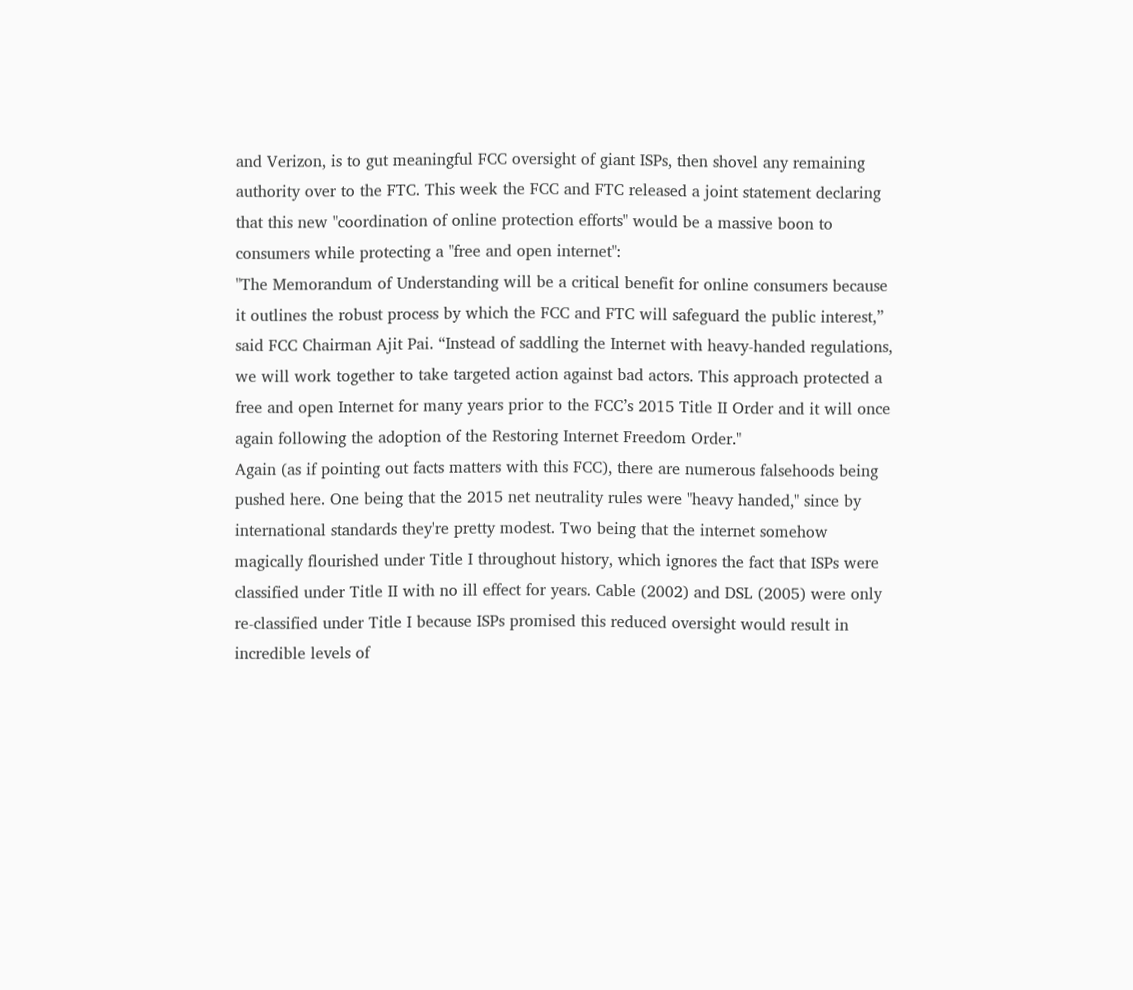and Verizon, is to gut meaningful FCC oversight of giant ISPs, then shovel any remaining authority over to the FTC. This week the FCC and FTC released a joint statement declaring that this new "coordination of online protection efforts" would be a massive boon to consumers while protecting a "free and open internet":
"The Memorandum of Understanding will be a critical benefit for online consumers because it outlines the robust process by which the FCC and FTC will safeguard the public interest,” said FCC Chairman Ajit Pai. “Instead of saddling the Internet with heavy-handed regulations, we will work together to take targeted action against bad actors. This approach protected a free and open Internet for many years prior to the FCC’s 2015 Title II Order and it will once again following the adoption of the Restoring Internet Freedom Order."
Again (as if pointing out facts matters with this FCC), there are numerous falsehoods being pushed here. One being that the 2015 net neutrality rules were "heavy handed," since by international standards they're pretty modest. Two being that the internet somehow magically flourished under Title I throughout history, which ignores the fact that ISPs were classified under Title II with no ill effect for years. Cable (2002) and DSL (2005) were only re-classified under Title I because ISPs promised this reduced oversight would result in incredible levels of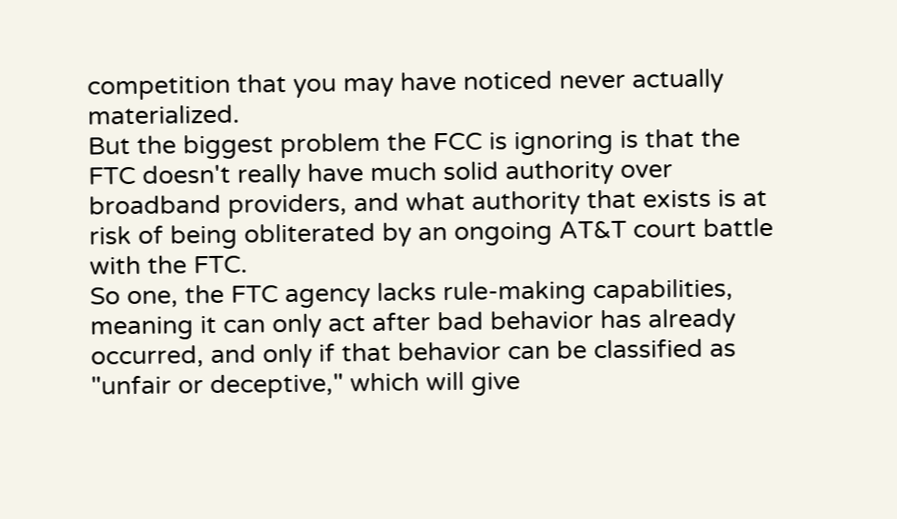competition that you may have noticed never actually materialized.
But the biggest problem the FCC is ignoring is that the FTC doesn't really have much solid authority over broadband providers, and what authority that exists is at risk of being obliterated by an ongoing AT&T court battle with the FTC.
So one, the FTC agency lacks rule-making capabilities, meaning it can only act after bad behavior has already occurred, and only if that behavior can be classified as "unfair or deceptive," which will give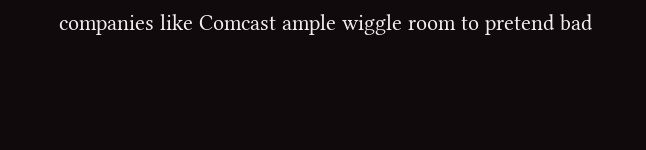companies like Comcast ample wiggle room to pretend bad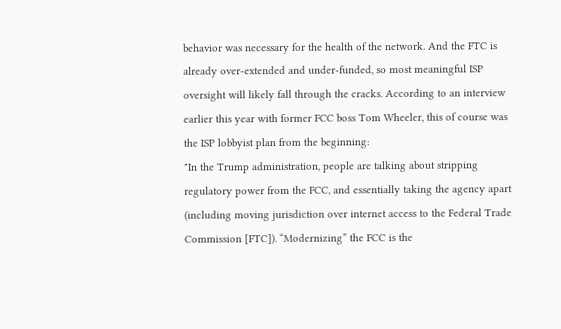behavior was necessary for the health of the network. And the FTC is already over-extended and under-funded, so most meaningful ISP oversight will likely fall through the cracks. According to an interview earlier this year with former FCC boss Tom Wheeler, this of course was the ISP lobbyist plan from the beginning:
"In the Trump administration, people are talking about stripping regulatory power from the FCC, and essentially taking the agency apart (including moving jurisdiction over internet access to the Federal Trade Commission [FTC]). “Modernizing” the FCC is the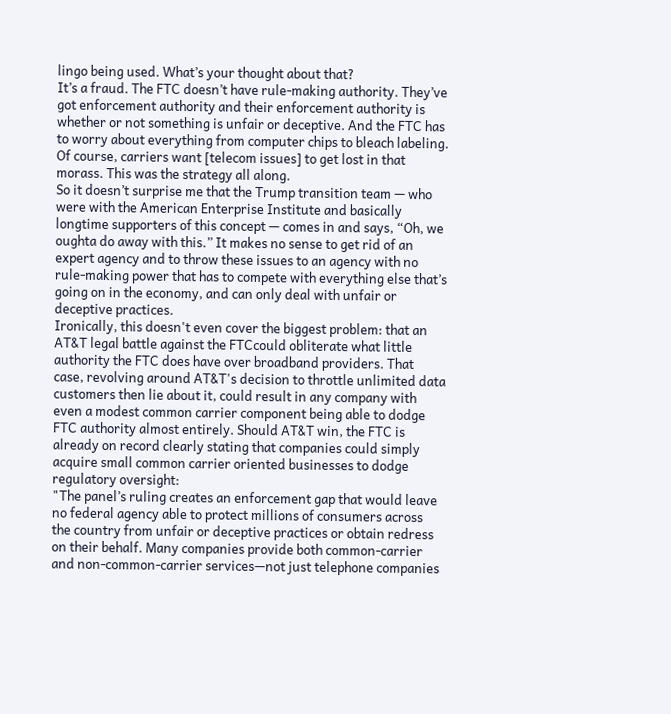lingo being used. What’s your thought about that?
It’s a fraud. The FTC doesn’t have rule-making authority. They’ve got enforcement authority and their enforcement authority is whether or not something is unfair or deceptive. And the FTC has to worry about everything from computer chips to bleach labeling. Of course, carriers want [telecom issues] to get lost in that morass. This was the strategy all along.
So it doesn’t surprise me that the Trump transition team — who were with the American Enterprise Institute and basically longtime supporters of this concept — comes in and says, “Oh, we oughta do away with this.” It makes no sense to get rid of an expert agency and to throw these issues to an agency with no rule-making power that has to compete with everything else that’s going on in the economy, and can only deal with unfair or deceptive practices.
Ironically, this doesn't even cover the biggest problem: that an AT&T legal battle against the FTCcould obliterate what little authority the FTC does have over broadband providers. That case, revolving around AT&T's decision to throttle unlimited data customers then lie about it, could result in any company with even a modest common carrier component being able to dodge FTC authority almost entirely. Should AT&T win, the FTC is already on record clearly stating that companies could simply acquire small common carrier oriented businesses to dodge regulatory oversight:
"The panel’s ruling creates an enforcement gap that would leave no federal agency able to protect millions of consumers across the country from unfair or deceptive practices or obtain redress on their behalf. Many companies provide both common-carrier and non-common-carrier services—not just telephone companies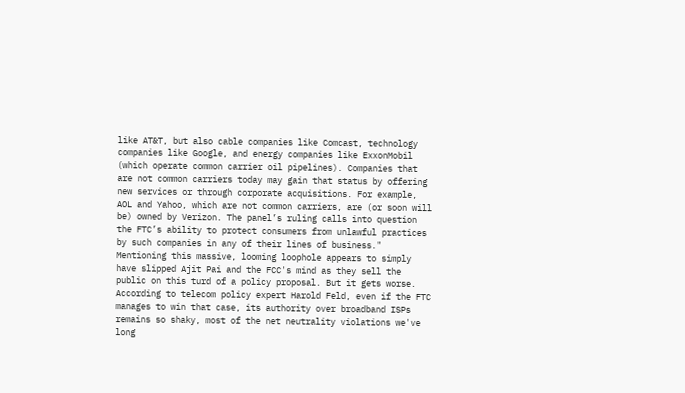like AT&T, but also cable companies like Comcast, technology companies like Google, and energy companies like ExxonMobil (which operate common carrier oil pipelines). Companies that are not common carriers today may gain that status by offering new services or through corporate acquisitions. For example, AOL and Yahoo, which are not common carriers, are (or soon will be) owned by Verizon. The panel’s ruling calls into question the FTC’s ability to protect consumers from unlawful practices by such companies in any of their lines of business."
Mentioning this massive, looming loophole appears to simply have slipped Ajit Pai and the FCC's mind as they sell the public on this turd of a policy proposal. But it gets worse. According to telecom policy expert Harold Feld, even if the FTC manages to win that case, its authority over broadband ISPs remains so shaky, most of the net neutrality violations we've long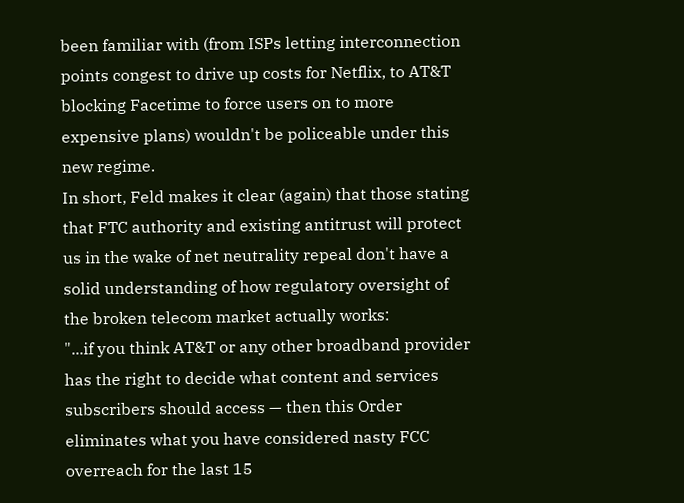been familiar with (from ISPs letting interconnection points congest to drive up costs for Netflix, to AT&T blocking Facetime to force users on to more expensive plans) wouldn't be policeable under this new regime.
In short, Feld makes it clear (again) that those stating that FTC authority and existing antitrust will protect us in the wake of net neutrality repeal don't have a solid understanding of how regulatory oversight of the broken telecom market actually works:
"...if you think AT&T or any other broadband provider has the right to decide what content and services subscribers should access — then this Order eliminates what you have considered nasty FCC overreach for the last 15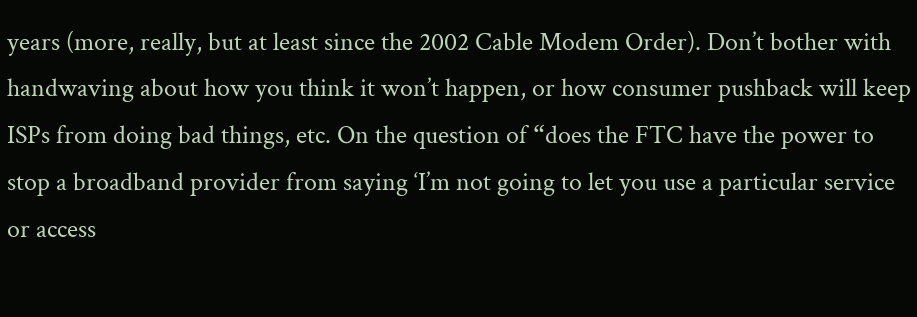years (more, really, but at least since the 2002 Cable Modem Order). Don’t bother with handwaving about how you think it won’t happen, or how consumer pushback will keep ISPs from doing bad things, etc. On the question of “does the FTC have the power to stop a broadband provider from saying ‘I’m not going to let you use a particular service or access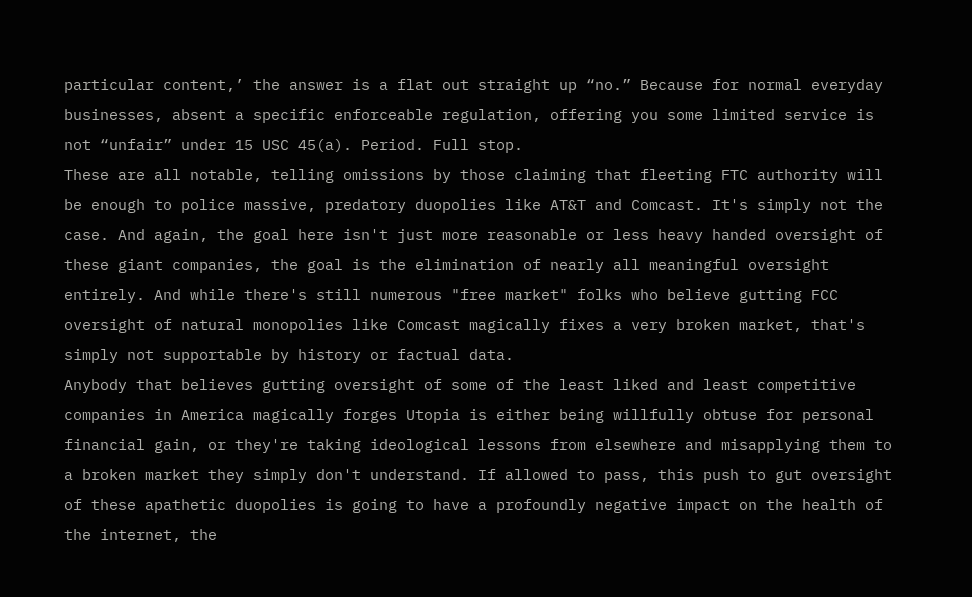particular content,’ the answer is a flat out straight up “no.” Because for normal everyday businesses, absent a specific enforceable regulation, offering you some limited service is not “unfair” under 15 USC 45(a). Period. Full stop.
These are all notable, telling omissions by those claiming that fleeting FTC authority will be enough to police massive, predatory duopolies like AT&T and Comcast. It's simply not the case. And again, the goal here isn't just more reasonable or less heavy handed oversight of these giant companies, the goal is the elimination of nearly all meaningful oversight entirely. And while there's still numerous "free market" folks who believe gutting FCC oversight of natural monopolies like Comcast magically fixes a very broken market, that's simply not supportable by history or factual data.
Anybody that believes gutting oversight of some of the least liked and least competitive companies in America magically forges Utopia is either being willfully obtuse for personal financial gain, or they're taking ideological lessons from elsewhere and misapplying them to a broken market they simply don't understand. If allowed to pass, this push to gut oversight of these apathetic duopolies is going to have a profoundly negative impact on the health of the internet, the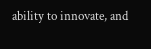ability to innovate, and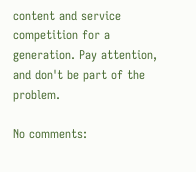content and service competition for a generation. Pay attention, and don't be part of the problem.

No comments: